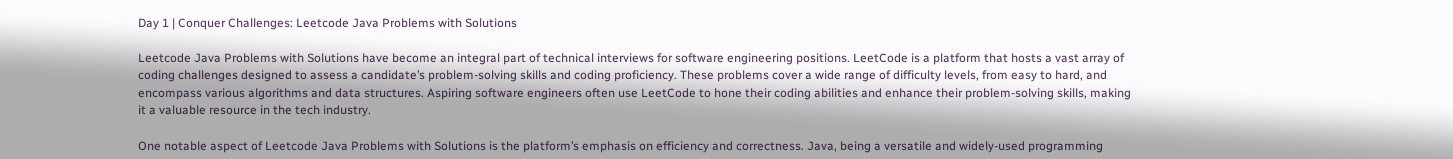Day 1 | Conquer Challenges: Leetcode Java Problems with Solutions

Leetcode Java Problems with Solutions have become an integral part of technical interviews for software engineering positions. LeetCode is a platform that hosts a vast array of coding challenges designed to assess a candidate’s problem-solving skills and coding proficiency. These problems cover a wide range of difficulty levels, from easy to hard, and encompass various algorithms and data structures. Aspiring software engineers often use LeetCode to hone their coding abilities and enhance their problem-solving skills, making it a valuable resource in the tech industry.

One notable aspect of Leetcode Java Problems with Solutions is the platform’s emphasis on efficiency and correctness. Java, being a versatile and widely-used programming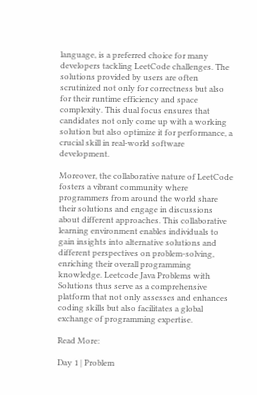language, is a preferred choice for many developers tackling LeetCode challenges. The solutions provided by users are often scrutinized not only for correctness but also for their runtime efficiency and space complexity. This dual focus ensures that candidates not only come up with a working solution but also optimize it for performance, a crucial skill in real-world software development.

Moreover, the collaborative nature of LeetCode fosters a vibrant community where programmers from around the world share their solutions and engage in discussions about different approaches. This collaborative learning environment enables individuals to gain insights into alternative solutions and different perspectives on problem-solving, enriching their overall programming knowledge. Leetcode Java Problems with Solutions thus serve as a comprehensive platform that not only assesses and enhances coding skills but also facilitates a global exchange of programming expertise.

Read More:

Day 1 | Problem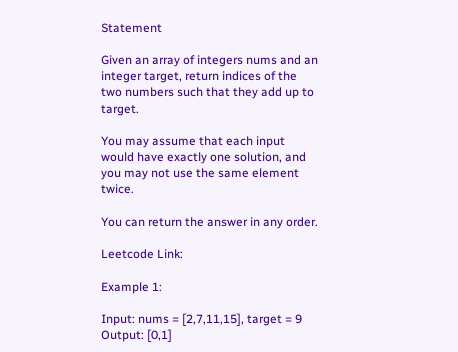Statement

Given an array of integers nums and an integer target, return indices of the two numbers such that they add up to target.

You may assume that each input would have exactly one solution, and you may not use the same element twice.

You can return the answer in any order.

Leetcode Link:

Example 1:

Input: nums = [2,7,11,15], target = 9
Output: [0,1]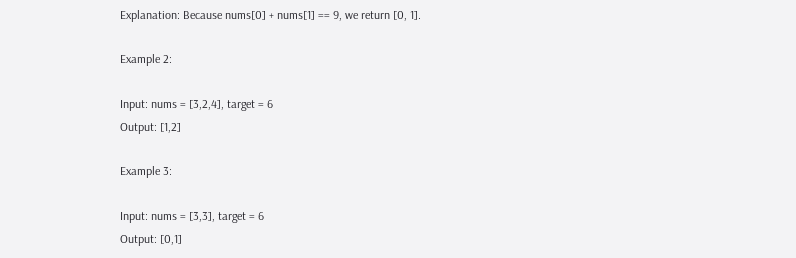Explanation: Because nums[0] + nums[1] == 9, we return [0, 1].

Example 2:

Input: nums = [3,2,4], target = 6
Output: [1,2]

Example 3:

Input: nums = [3,3], target = 6
Output: [0,1]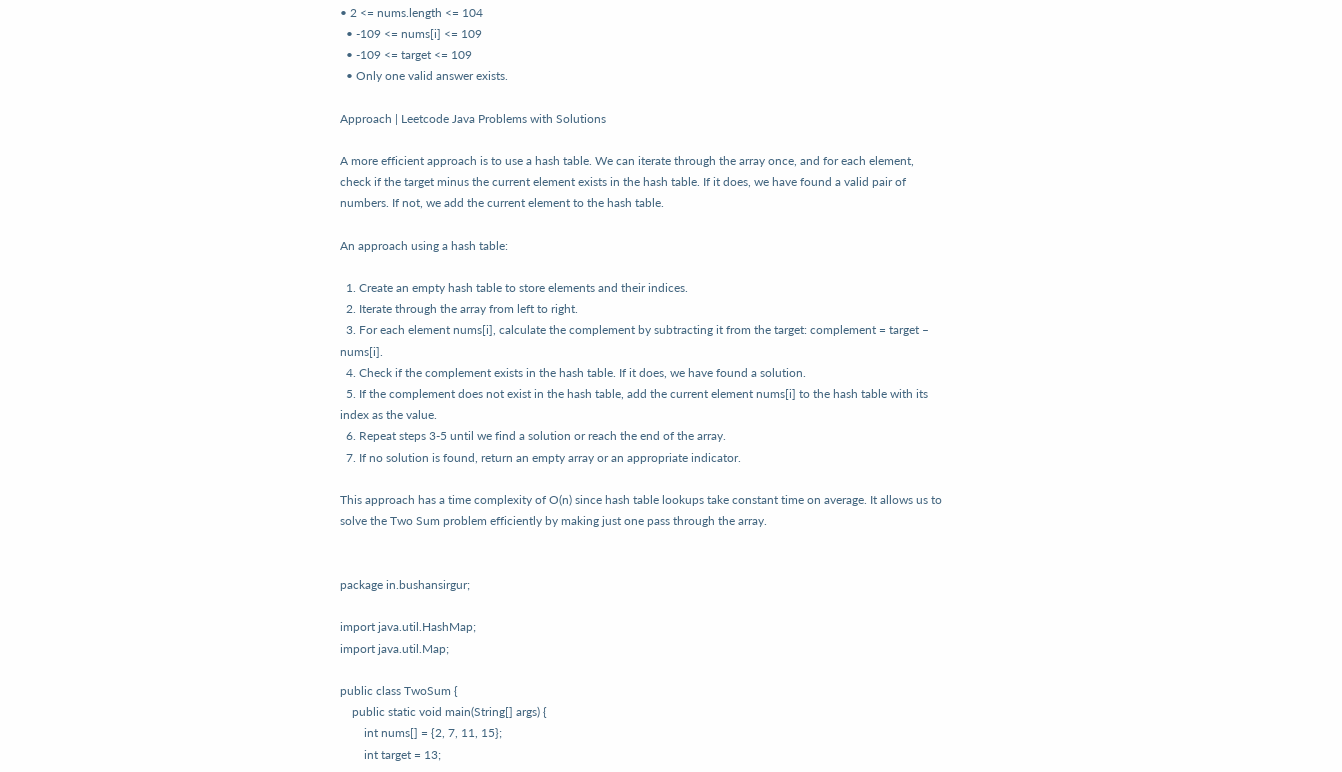• 2 <= nums.length <= 104
  • -109 <= nums[i] <= 109
  • -109 <= target <= 109
  • Only one valid answer exists.

Approach | Leetcode Java Problems with Solutions

A more efficient approach is to use a hash table. We can iterate through the array once, and for each element, check if the target minus the current element exists in the hash table. If it does, we have found a valid pair of numbers. If not, we add the current element to the hash table.

An approach using a hash table:

  1. Create an empty hash table to store elements and their indices.
  2. Iterate through the array from left to right.
  3. For each element nums[i], calculate the complement by subtracting it from the target: complement = target – nums[i].
  4. Check if the complement exists in the hash table. If it does, we have found a solution.
  5. If the complement does not exist in the hash table, add the current element nums[i] to the hash table with its index as the value.
  6. Repeat steps 3-5 until we find a solution or reach the end of the array.
  7. If no solution is found, return an empty array or an appropriate indicator.

This approach has a time complexity of O(n) since hash table lookups take constant time on average. It allows us to solve the Two Sum problem efficiently by making just one pass through the array.


package in.bushansirgur;

import java.util.HashMap;
import java.util.Map;

public class TwoSum {
    public static void main(String[] args) {
        int nums[] = {2, 7, 11, 15};
        int target = 13;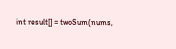int result[] = twoSum(nums,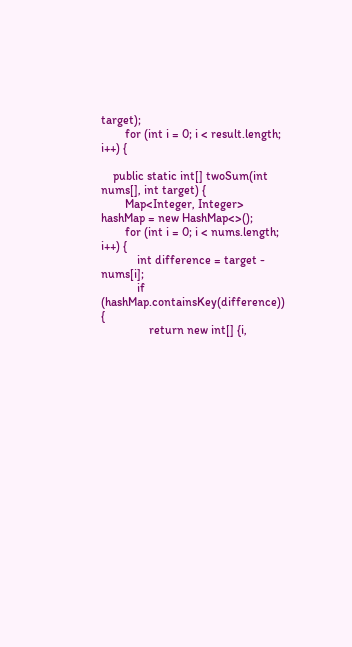target);
        for (int i = 0; i < result.length; i++) {

    public static int[] twoSum(int nums[], int target) {
        Map<Integer, Integer> hashMap = new HashMap<>();
        for (int i = 0; i < nums.length; i++) {
            int difference = target - nums[i];
            if (hashMap.containsKey(difference)) {
                return new int[] {i,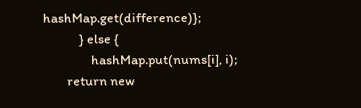hashMap.get(difference)};
            } else {
                hashMap.put(nums[i], i);
        return new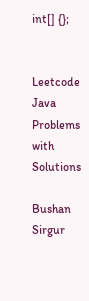int[] {};


Leetcode Java Problems with Solutions

Bushan Sirgur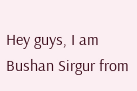Hey guys, I am Bushan Sirgur from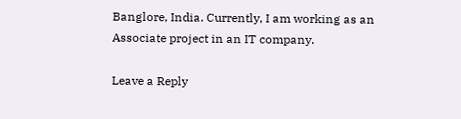Banglore, India. Currently, I am working as an Associate project in an IT company.

Leave a Reply